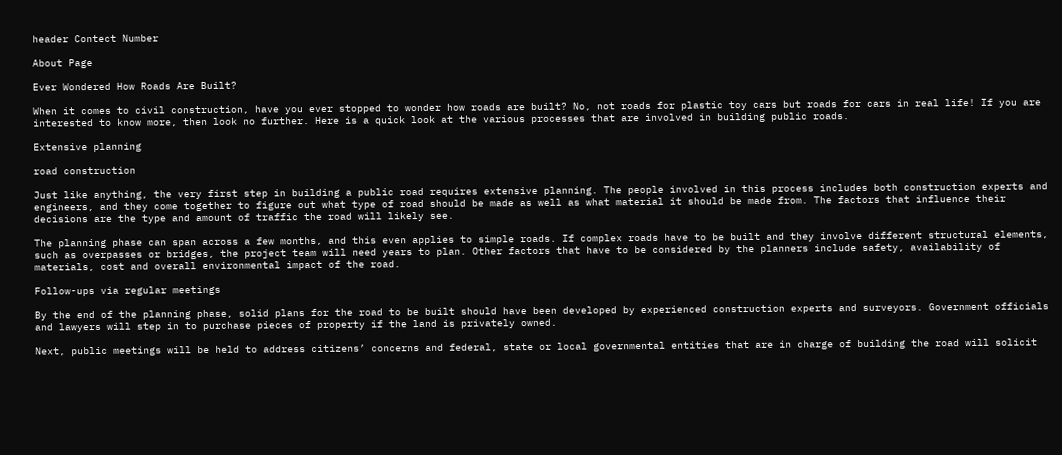header Contect Number

About Page

Ever Wondered How Roads Are Built?

When it comes to civil construction, have you ever stopped to wonder how roads are built? No, not roads for plastic toy cars but roads for cars in real life! If you are interested to know more, then look no further. Here is a quick look at the various processes that are involved in building public roads.

Extensive planning

road construction

Just like anything, the very first step in building a public road requires extensive planning. The people involved in this process includes both construction experts and engineers, and they come together to figure out what type of road should be made as well as what material it should be made from. The factors that influence their decisions are the type and amount of traffic the road will likely see.

The planning phase can span across a few months, and this even applies to simple roads. If complex roads have to be built and they involve different structural elements, such as overpasses or bridges, the project team will need years to plan. Other factors that have to be considered by the planners include safety, availability of materials, cost and overall environmental impact of the road.

Follow-ups via regular meetings

By the end of the planning phase, solid plans for the road to be built should have been developed by experienced construction experts and surveyors. Government officials and lawyers will step in to purchase pieces of property if the land is privately owned.

Next, public meetings will be held to address citizens’ concerns and federal, state or local governmental entities that are in charge of building the road will solicit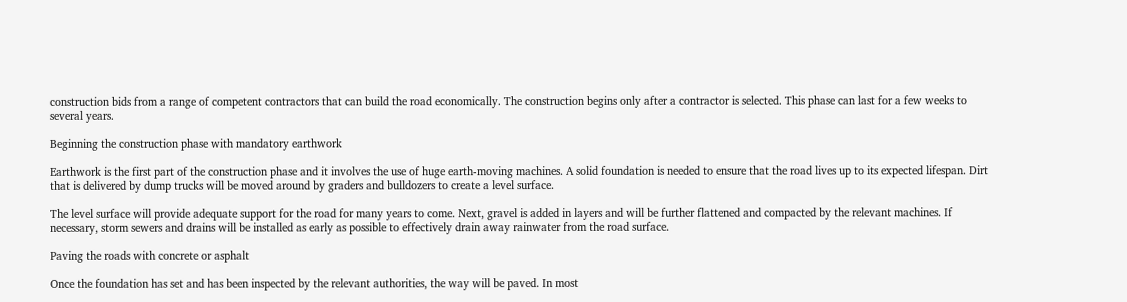construction bids from a range of competent contractors that can build the road economically. The construction begins only after a contractor is selected. This phase can last for a few weeks to several years.

Beginning the construction phase with mandatory earthwork

Earthwork is the first part of the construction phase and it involves the use of huge earth-moving machines. A solid foundation is needed to ensure that the road lives up to its expected lifespan. Dirt that is delivered by dump trucks will be moved around by graders and bulldozers to create a level surface.

The level surface will provide adequate support for the road for many years to come. Next, gravel is added in layers and will be further flattened and compacted by the relevant machines. If necessary, storm sewers and drains will be installed as early as possible to effectively drain away rainwater from the road surface.

Paving the roads with concrete or asphalt

Once the foundation has set and has been inspected by the relevant authorities, the way will be paved. In most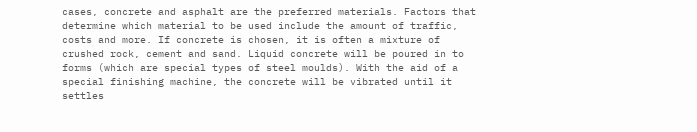cases, concrete and asphalt are the preferred materials. Factors that determine which material to be used include the amount of traffic, costs and more. If concrete is chosen, it is often a mixture of crushed rock, cement and sand. Liquid concrete will be poured in to forms (which are special types of steel moulds). With the aid of a special finishing machine, the concrete will be vibrated until it settles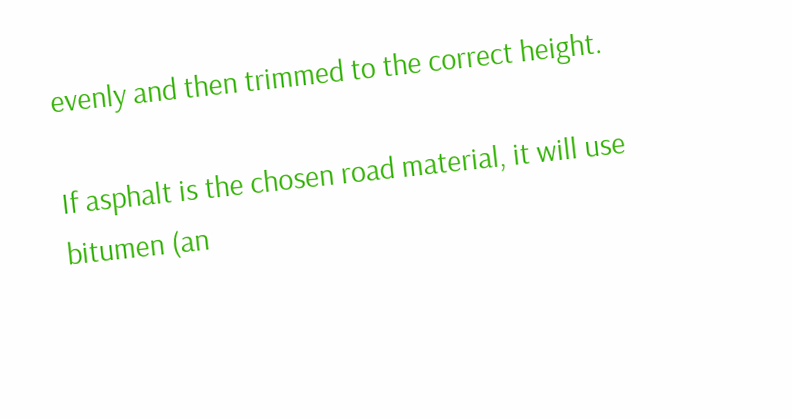evenly and then trimmed to the correct height.

If asphalt is the chosen road material, it will use bitumen (an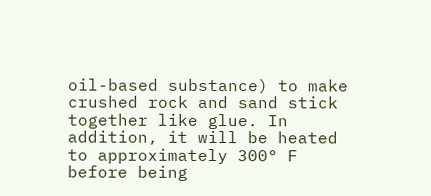oil-based substance) to make crushed rock and sand stick together like glue. In addition, it will be heated to approximately 300° F before being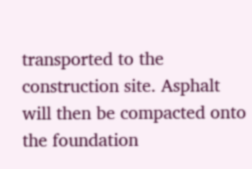transported to the construction site. Asphalt will then be compacted onto the foundation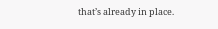that’s already in place.